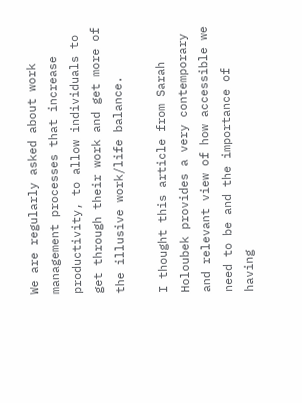We are regularly asked about work management processes that increase productivity, to allow individuals to get through their work and get more of the illusive work/life balance.

I thought this article from Sarah Holoubek provides a very contemporary and relevant view of how accessible we need to be and the importance of having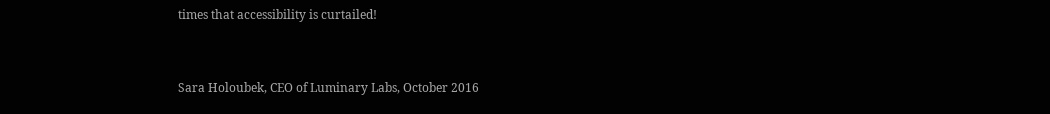times that accessibility is curtailed!


Sara Holoubek, CEO of Luminary Labs, October 2016